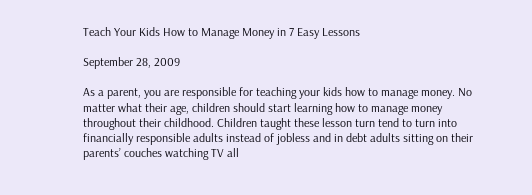Teach Your Kids How to Manage Money in 7 Easy Lessons

September 28, 2009

As a parent, you are responsible for teaching your kids how to manage money. No matter what their age, children should start learning how to manage money throughout their childhood. Children taught these lesson turn tend to turn into financially responsible adults instead of jobless and in debt adults sitting on their parents’ couches watching TV all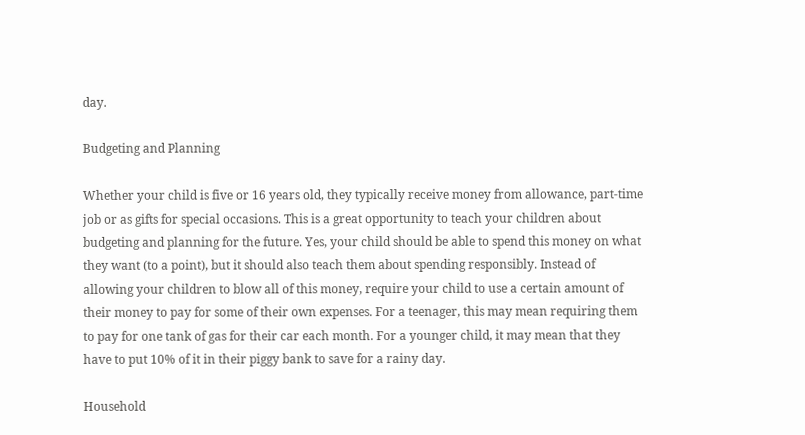day.

Budgeting and Planning

Whether your child is five or 16 years old, they typically receive money from allowance, part-time job or as gifts for special occasions. This is a great opportunity to teach your children about budgeting and planning for the future. Yes, your child should be able to spend this money on what they want (to a point), but it should also teach them about spending responsibly. Instead of allowing your children to blow all of this money, require your child to use a certain amount of their money to pay for some of their own expenses. For a teenager, this may mean requiring them to pay for one tank of gas for their car each month. For a younger child, it may mean that they have to put 10% of it in their piggy bank to save for a rainy day.

Household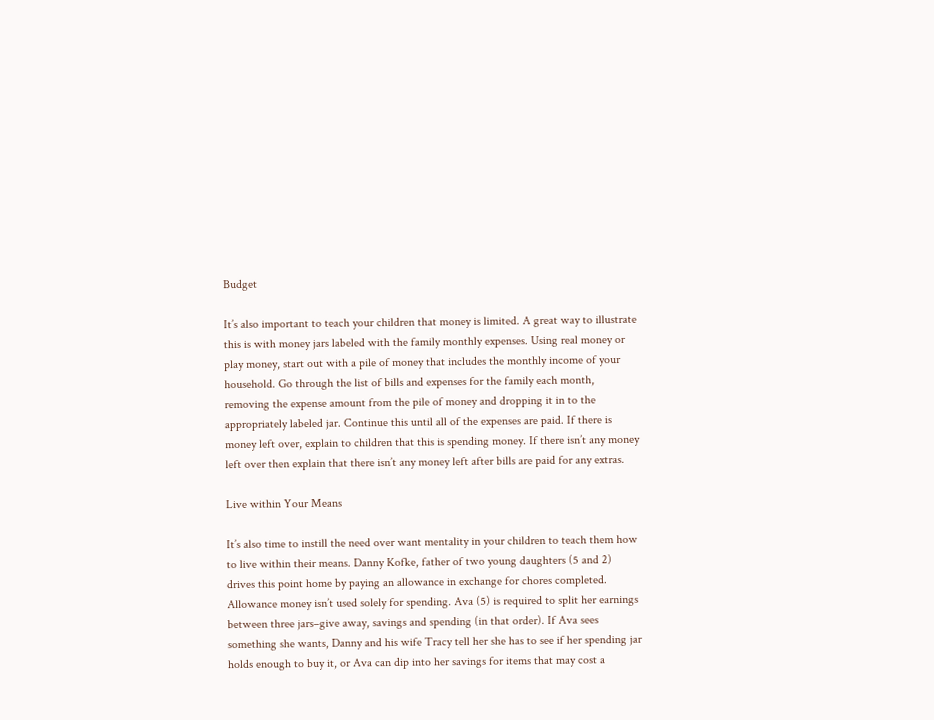Budget

It’s also important to teach your children that money is limited. A great way to illustrate this is with money jars labeled with the family monthly expenses. Using real money or play money, start out with a pile of money that includes the monthly income of your household. Go through the list of bills and expenses for the family each month, removing the expense amount from the pile of money and dropping it in to the appropriately labeled jar. Continue this until all of the expenses are paid. If there is money left over, explain to children that this is spending money. If there isn’t any money left over then explain that there isn’t any money left after bills are paid for any extras.

Live within Your Means

It’s also time to instill the need over want mentality in your children to teach them how to live within their means. Danny Kofke, father of two young daughters (5 and 2) drives this point home by paying an allowance in exchange for chores completed. Allowance money isn’t used solely for spending. Ava (5) is required to split her earnings between three jars–give away, savings and spending (in that order). If Ava sees something she wants, Danny and his wife Tracy tell her she has to see if her spending jar holds enough to buy it, or Ava can dip into her savings for items that may cost a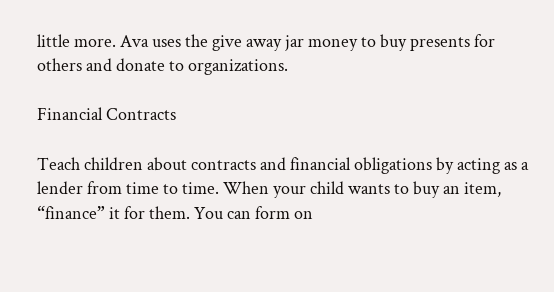little more. Ava uses the give away jar money to buy presents for others and donate to organizations.

Financial Contracts

Teach children about contracts and financial obligations by acting as a lender from time to time. When your child wants to buy an item, “finance” it for them. You can form on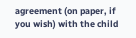agreement (on paper, if you wish) with the child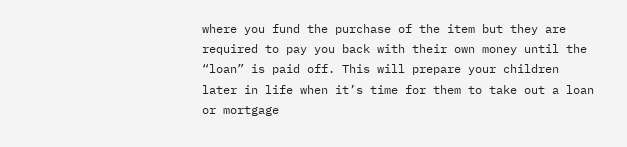where you fund the purchase of the item but they are required to pay you back with their own money until the “loan” is paid off. This will prepare your children later in life when it’s time for them to take out a loan or mortgage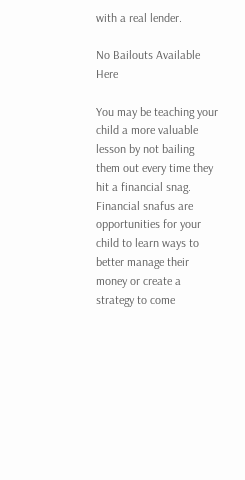with a real lender.

No Bailouts Available Here

You may be teaching your child a more valuable lesson by not bailing them out every time they hit a financial snag. Financial snafus are opportunities for your child to learn ways to better manage their money or create a strategy to come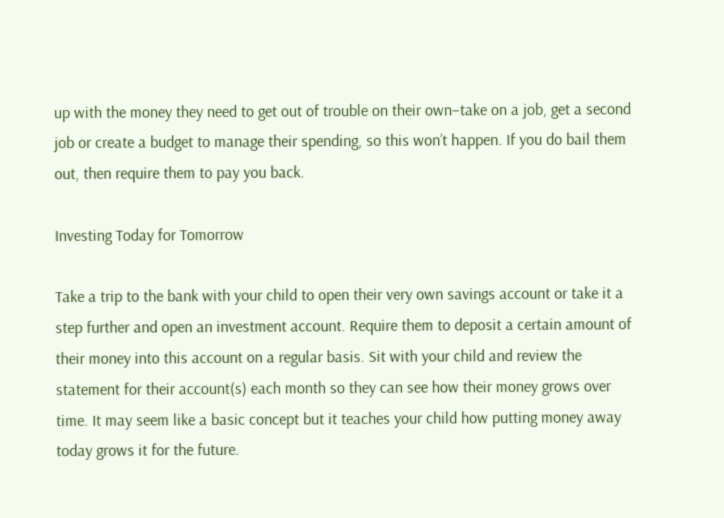up with the money they need to get out of trouble on their own–take on a job, get a second job or create a budget to manage their spending, so this won’t happen. If you do bail them out, then require them to pay you back.

Investing Today for Tomorrow

Take a trip to the bank with your child to open their very own savings account or take it a step further and open an investment account. Require them to deposit a certain amount of their money into this account on a regular basis. Sit with your child and review the statement for their account(s) each month so they can see how their money grows over time. It may seem like a basic concept but it teaches your child how putting money away today grows it for the future.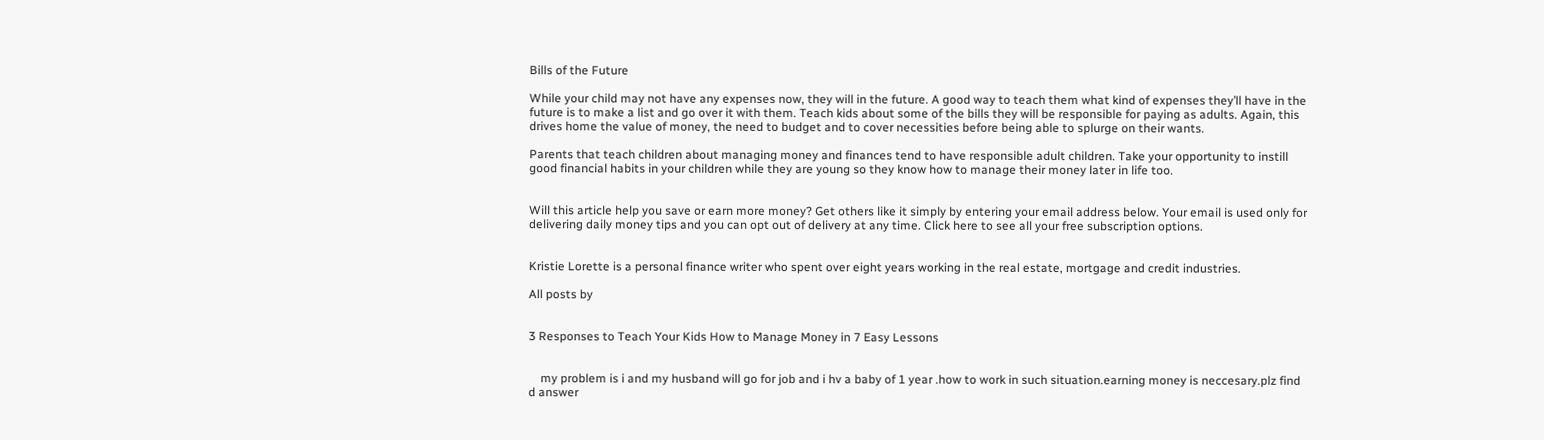Bills of the Future

While your child may not have any expenses now, they will in the future. A good way to teach them what kind of expenses they’ll have in the future is to make a list and go over it with them. Teach kids about some of the bills they will be responsible for paying as adults. Again, this drives home the value of money, the need to budget and to cover necessities before being able to splurge on their wants.

Parents that teach children about managing money and finances tend to have responsible adult children. Take your opportunity to instill good financial habits in your children while they are young so they know how to manage their money later in life too.


Will this article help you save or earn more money? Get others like it simply by entering your email address below. Your email is used only for delivering daily money tips and you can opt out of delivery at any time. Click here to see all your free subscription options.


Kristie Lorette is a personal finance writer who spent over eight years working in the real estate, mortgage and credit industries.

All posts by


3 Responses to Teach Your Kids How to Manage Money in 7 Easy Lessons


    my problem is i and my husband will go for job and i hv a baby of 1 year .how to work in such situation.earning money is neccesary.plz find d answer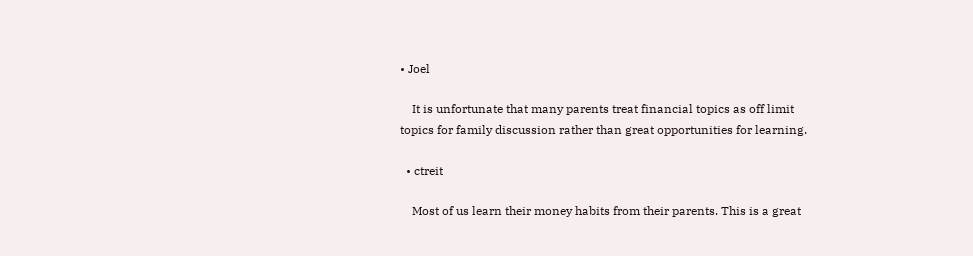• Joel

    It is unfortunate that many parents treat financial topics as off limit topics for family discussion rather than great opportunities for learning.

  • ctreit

    Most of us learn their money habits from their parents. This is a great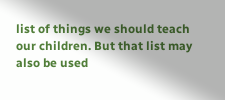list of things we should teach our children. But that list may also be used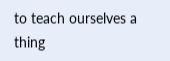to teach ourselves a thing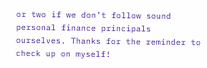or two if we don’t follow sound personal finance principals ourselves. Thanks for the reminder to check up on myself!